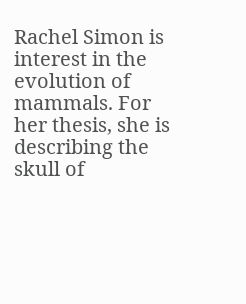Rachel Simon is interest in the evolution of mammals. For her thesis, she is describing the skull of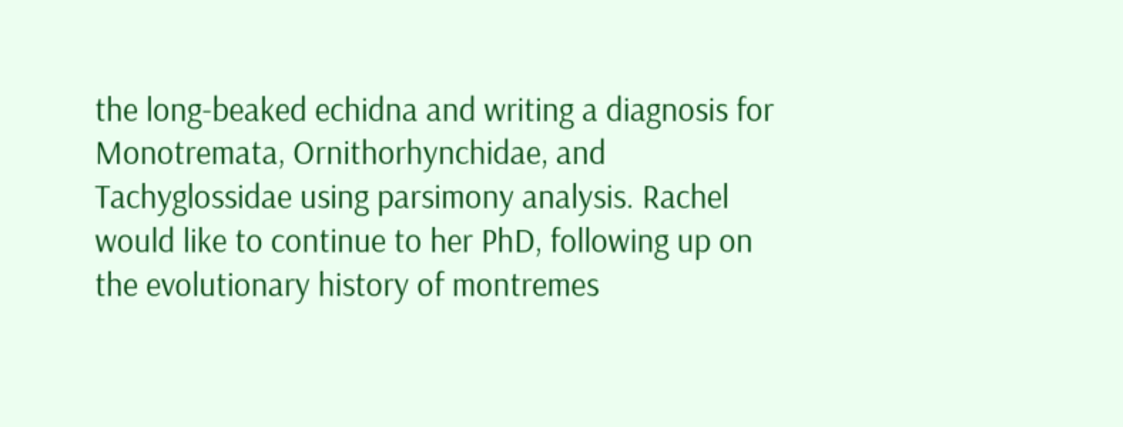the long-beaked echidna and writing a diagnosis for Monotremata, Ornithorhynchidae, and Tachyglossidae using parsimony analysis. Rachel would like to continue to her PhD, following up on the evolutionary history of montremes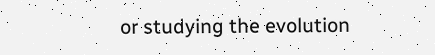or studying the evolution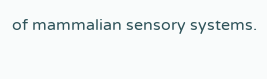of mammalian sensory systems.